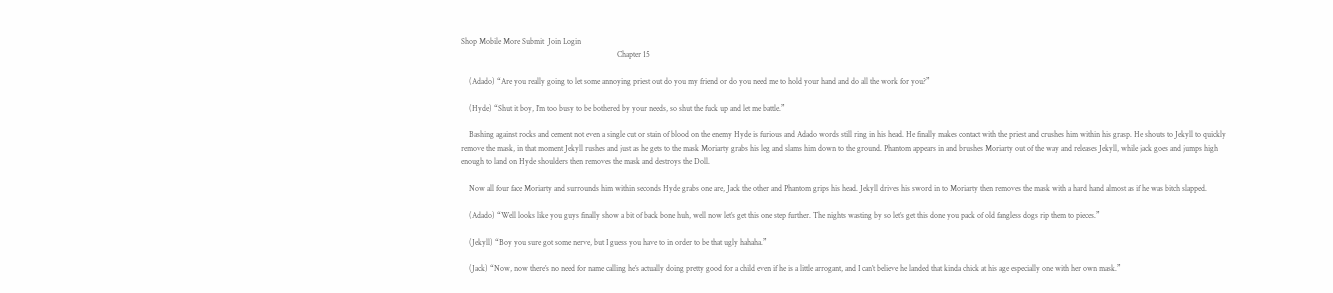Shop Mobile More Submit  Join Login
                                                                              Chapter 15

    (Adado) “Are you really going to let some annoying priest out do you my friend or do you need me to hold your hand and do all the work for you?”

    (Hyde) “Shut it boy, I’m too busy to be bothered by your needs, so shut the fuck up and let me battle.”

    Bashing against rocks and cement not even a single cut or stain of blood on the enemy Hyde is furious and Adado words still ring in his head. He finally makes contact with the priest and crushes him within his grasp. He shouts to Jekyll to quickly remove the mask, in that moment Jekyll rushes and just as he gets to the mask Moriarty grabs his leg and slams him down to the ground. Phantom appears in and brushes Moriarty out of the way and releases Jekyll, while jack goes and jumps high enough to land on Hyde shoulders then removes the mask and destroys the Doll.

    Now all four face Moriarty and surrounds him within seconds Hyde grabs one are, Jack the other and Phantom grips his head. Jekyll drives his sword in to Moriarty then removes the mask with a hard hand almost as if he was bitch slapped.

    (Adado) “Well looks like you guys finally show a bit of back bone huh, well now let’s get this one step further. The nights wasting by so let’s get this done you pack of old fangless dogs rip them to pieces.”

    (Jekyll) “Boy you sure got some nerve, but I guess you have to in order to be that ugly hahaha.”

    (Jack) “Now, now there’s no need for name calling he’s actually doing pretty good for a child even if he is a little arrogant, and I can’t believe he landed that kinda chick at his age especially one with her own mask.”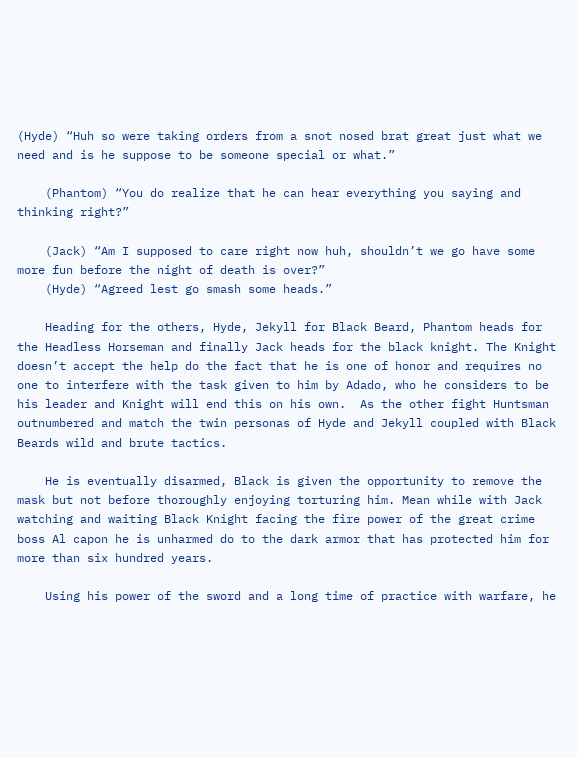(Hyde) “Huh so were taking orders from a snot nosed brat great just what we need and is he suppose to be someone special or what.”

    (Phantom) “You do realize that he can hear everything you saying and thinking right?”

    (Jack) “Am I supposed to care right now huh, shouldn’t we go have some more fun before the night of death is over?”
    (Hyde) “Agreed lest go smash some heads.”

    Heading for the others, Hyde, Jekyll for Black Beard, Phantom heads for the Headless Horseman and finally Jack heads for the black knight. The Knight doesn’t accept the help do the fact that he is one of honor and requires no one to interfere with the task given to him by Adado, who he considers to be his leader and Knight will end this on his own.  As the other fight Huntsman outnumbered and match the twin personas of Hyde and Jekyll coupled with Black Beards wild and brute tactics.

    He is eventually disarmed, Black is given the opportunity to remove the mask but not before thoroughly enjoying torturing him. Mean while with Jack watching and waiting Black Knight facing the fire power of the great crime boss Al capon he is unharmed do to the dark armor that has protected him for more than six hundred years.

    Using his power of the sword and a long time of practice with warfare, he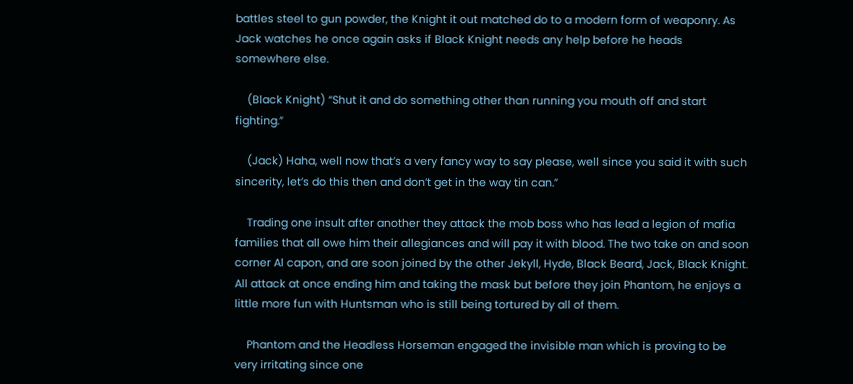battles steel to gun powder, the Knight it out matched do to a modern form of weaponry. As Jack watches he once again asks if Black Knight needs any help before he heads somewhere else.

    (Black Knight) “Shut it and do something other than running you mouth off and start fighting.”

    (Jack) Haha, well now that’s a very fancy way to say please, well since you said it with such sincerity, let’s do this then and don’t get in the way tin can.”

    Trading one insult after another they attack the mob boss who has lead a legion of mafia families that all owe him their allegiances and will pay it with blood. The two take on and soon corner Al capon, and are soon joined by the other Jekyll, Hyde, Black Beard, Jack, Black Knight. All attack at once ending him and taking the mask but before they join Phantom, he enjoys a little more fun with Huntsman who is still being tortured by all of them.

    Phantom and the Headless Horseman engaged the invisible man which is proving to be very irritating since one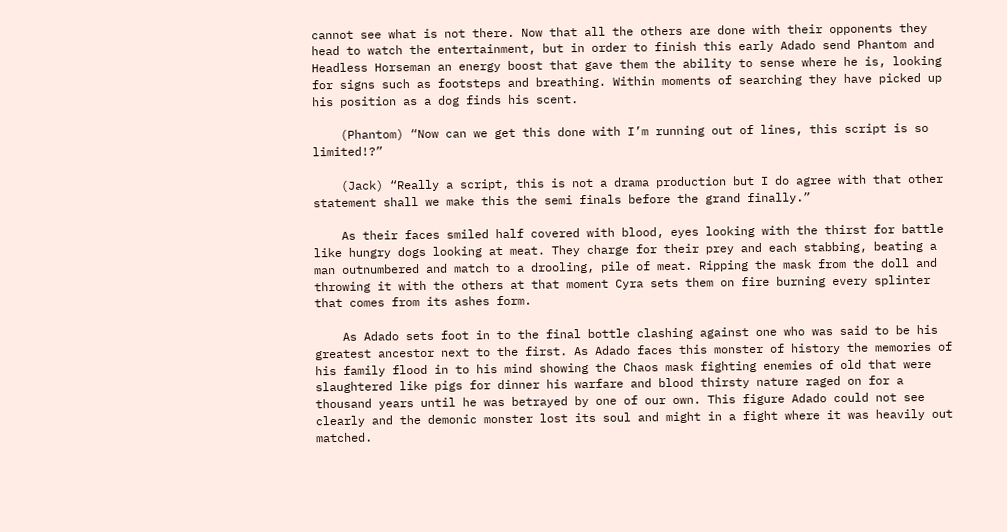cannot see what is not there. Now that all the others are done with their opponents they head to watch the entertainment, but in order to finish this early Adado send Phantom and Headless Horseman an energy boost that gave them the ability to sense where he is, looking for signs such as footsteps and breathing. Within moments of searching they have picked up his position as a dog finds his scent.

    (Phantom) “Now can we get this done with I’m running out of lines, this script is so limited!?”

    (Jack) “Really a script, this is not a drama production but I do agree with that other statement shall we make this the semi finals before the grand finally.”

    As their faces smiled half covered with blood, eyes looking with the thirst for battle like hungry dogs looking at meat. They charge for their prey and each stabbing, beating a man outnumbered and match to a drooling, pile of meat. Ripping the mask from the doll and throwing it with the others at that moment Cyra sets them on fire burning every splinter that comes from its ashes form.

    As Adado sets foot in to the final bottle clashing against one who was said to be his greatest ancestor next to the first. As Adado faces this monster of history the memories of his family flood in to his mind showing the Chaos mask fighting enemies of old that were slaughtered like pigs for dinner his warfare and blood thirsty nature raged on for a thousand years until he was betrayed by one of our own. This figure Adado could not see clearly and the demonic monster lost its soul and might in a fight where it was heavily out matched.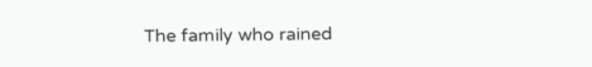The family who rained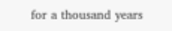for a thousand years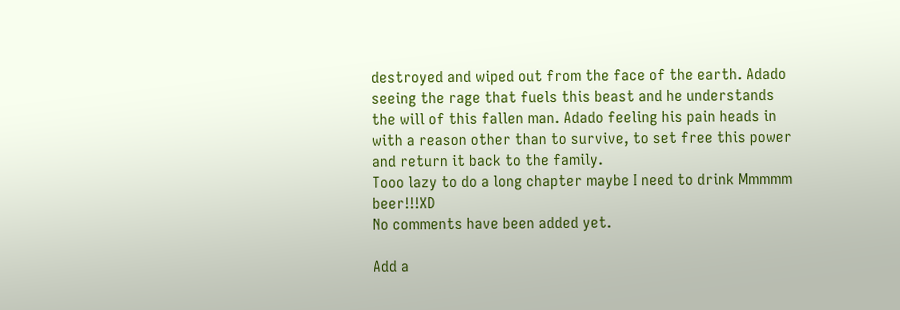destroyed and wiped out from the face of the earth. Adado seeing the rage that fuels this beast and he understands the will of this fallen man. Adado feeling his pain heads in with a reason other than to survive, to set free this power and return it back to the family.
Tooo lazy to do a long chapter maybe I need to drink Mmmmm beer!!!XD
No comments have been added yet.

Add a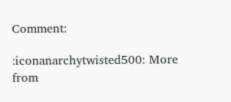Comment:

:iconanarchytwisted500: More from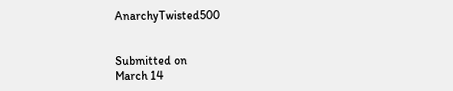AnarchyTwisted500


Submitted on
March 14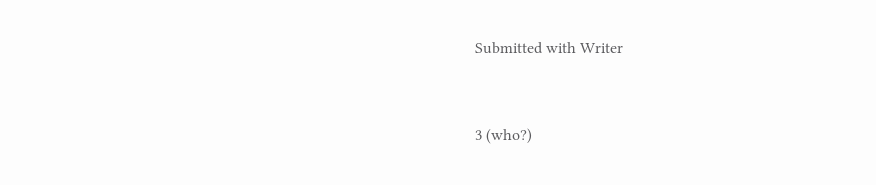Submitted with Writer


3 (who?)